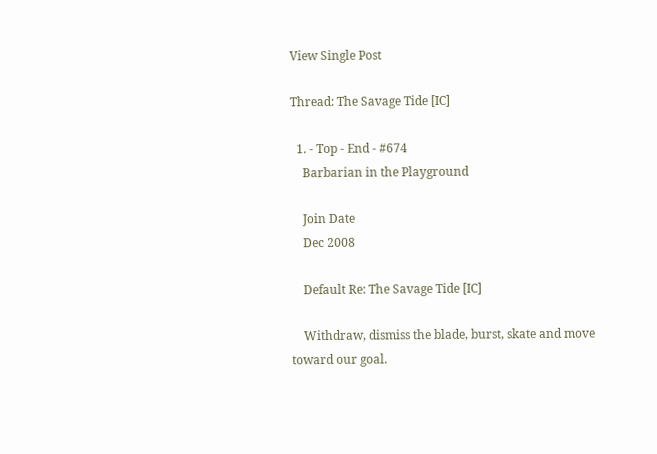View Single Post

Thread: The Savage Tide [IC]

  1. - Top - End - #674
    Barbarian in the Playground

    Join Date
    Dec 2008

    Default Re: The Savage Tide [IC]

    Withdraw, dismiss the blade, burst, skate and move toward our goal.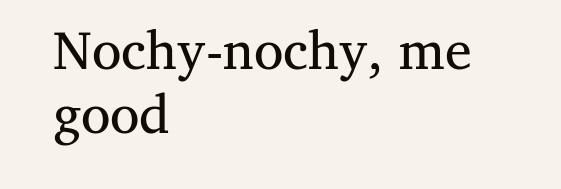Nochy-nochy, me good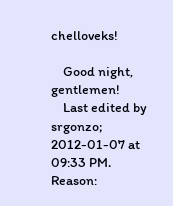chelloveks!

    Good night, gentlemen!
    Last edited by srgonzo; 2012-01-07 at 09:33 PM. Reason: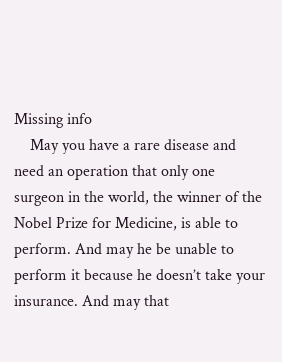Missing info
    May you have a rare disease and need an operation that only one surgeon in the world, the winner of the Nobel Prize for Medicine, is able to perform. And may he be unable to perform it because he doesn’t take your insurance. And may that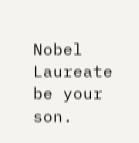Nobel Laureate be your son.